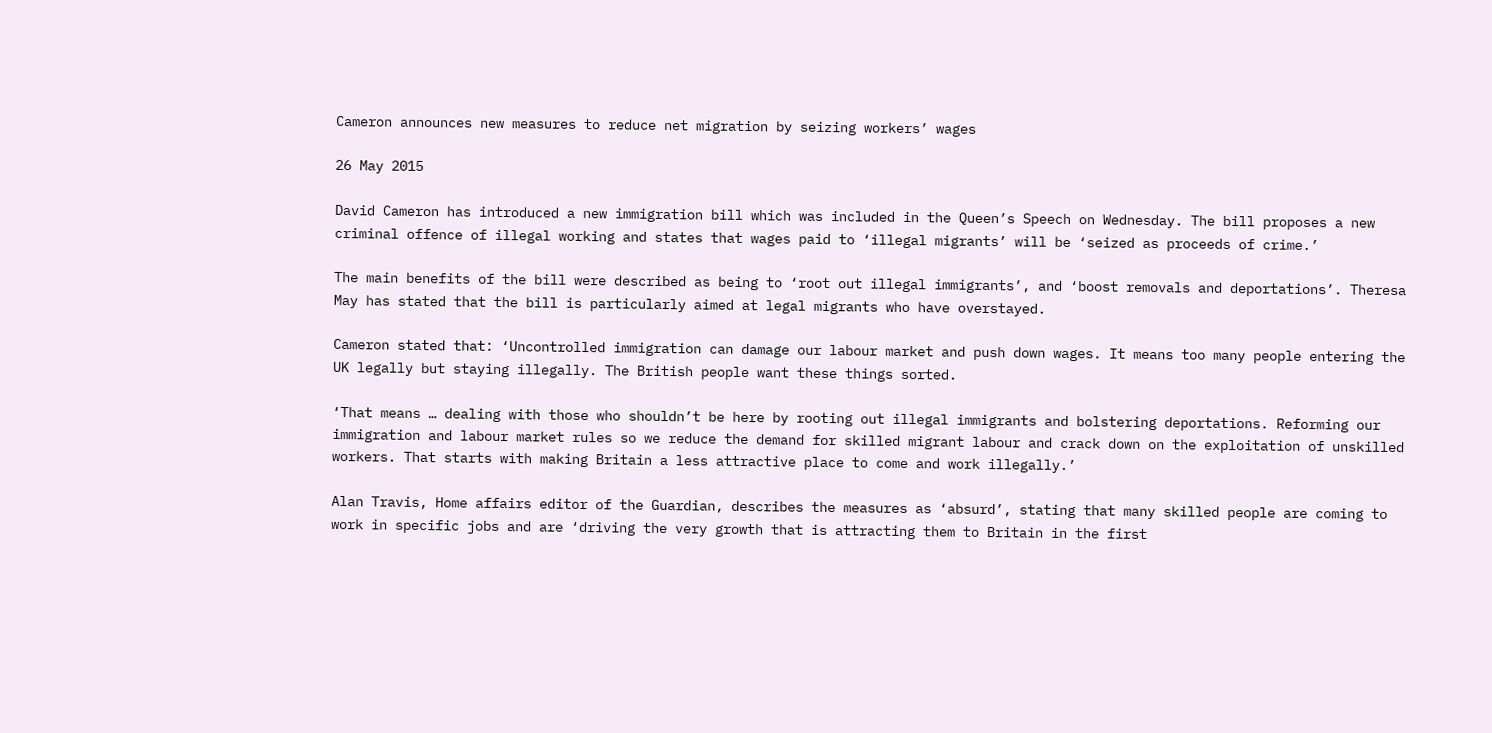Cameron announces new measures to reduce net migration by seizing workers’ wages

26 May 2015

David Cameron has introduced a new immigration bill which was included in the Queen’s Speech on Wednesday. The bill proposes a new criminal offence of illegal working and states that wages paid to ‘illegal migrants’ will be ‘seized as proceeds of crime.’

The main benefits of the bill were described as being to ‘root out illegal immigrants’, and ‘boost removals and deportations’. Theresa May has stated that the bill is particularly aimed at legal migrants who have overstayed.

Cameron stated that: ‘Uncontrolled immigration can damage our labour market and push down wages. It means too many people entering the UK legally but staying illegally. The British people want these things sorted.

‘That means … dealing with those who shouldn’t be here by rooting out illegal immigrants and bolstering deportations. Reforming our immigration and labour market rules so we reduce the demand for skilled migrant labour and crack down on the exploitation of unskilled workers. That starts with making Britain a less attractive place to come and work illegally.’

Alan Travis, Home affairs editor of the Guardian, describes the measures as ‘absurd’, stating that many skilled people are coming to work in specific jobs and are ‘driving the very growth that is attracting them to Britain in the first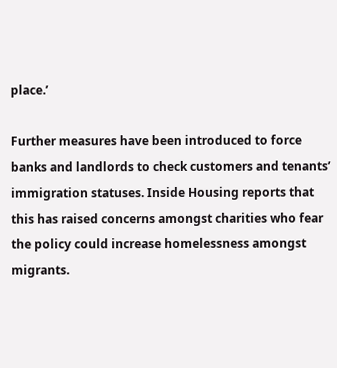place.’

Further measures have been introduced to force banks and landlords to check customers and tenants’ immigration statuses. Inside Housing reports that this has raised concerns amongst charities who fear the policy could increase homelessness amongst migrants.